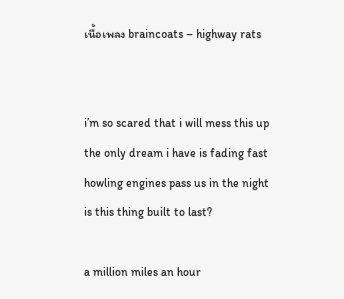เนื้อเพลง braincoats – highway rats


i’m so scared that i will mess this up
the only dream i have is fading fast
howling engines pass us in the night
is this thing built to last?

a million miles an hour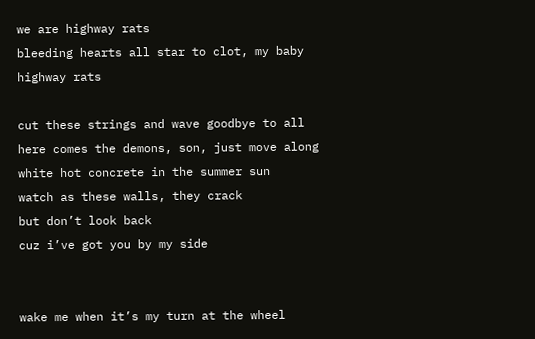we are highway rats
bleeding hearts all star to clot, my baby
highway rats

cut these strings and wave goodbye to all
here comes the demons, son, just move along
white hot concrete in the summer sun
watch as these walls, they crack
but don’t look back
cuz i’ve got you by my side


wake me when it’s my turn at the wheel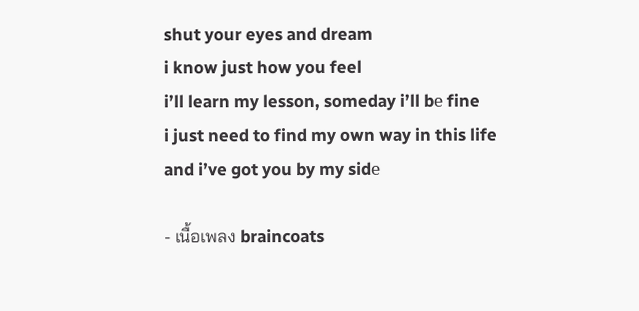shut your eyes and dream
i know just how you feel
i’ll learn my lesson, someday i’ll bе fine
i just need to find my own way in this life
and i’ve got you by my sidе

- เนื้อเพลง braincoats